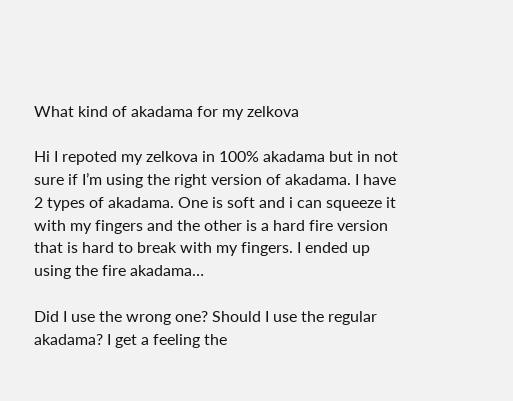What kind of akadama for my zelkova

Hi I repoted my zelkova in 100% akadama but in not sure if I’m using the right version of akadama. I have 2 types of akadama. One is soft and i can squeeze it with my fingers and the other is a hard fire version that is hard to break with my fingers. I ended up using the fire akadama…

Did I use the wrong one? Should I use the regular akadama? I get a feeling the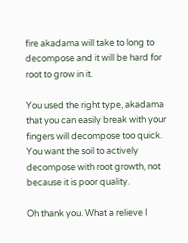fire akadama will take to long to decompose and it will be hard for root to grow in it.

You used the right type, akadama that you can easily break with your fingers will decompose too quick. You want the soil to actively decompose with root growth, not because it is poor quality.

Oh thank you. What a relieve I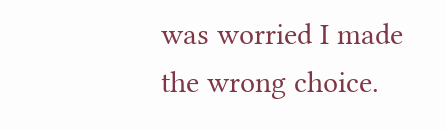was worried I made the wrong choice.